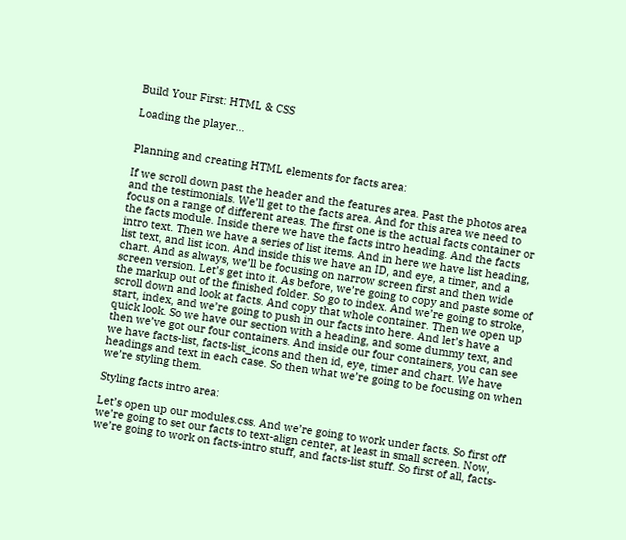Build Your First: HTML & CSS

Loading the player…


Planning and creating HTML elements for facts area:

If we scroll down past the header and the features area. Past the photos area and the testimonials. We’ll get to the facts area. And for this area we need to focus on a range of different areas. The first one is the actual facts container or the facts module. Inside there we have the facts intro heading. And the facts intro text. Then we have a series of list items. And in here we have list heading, list text, and list icon. And inside this we have an ID, and eye, a timer, and a chart. And as always, we’ll be focusing on narrow screen first and then wide screen version. Let’s get into it. As before, we’re going to copy and paste some of the markup out of the finished folder. So go to index. And we’re going to stroke, scroll down and look at facts. And copy that whole container. Then we open up start, index, and we’re going to push in our facts into here. And let’s have a quick look. So we have our section with a heading, and some dummy text, and then we’ve got our four containers. And inside our four containers, you can see we have facts-list, facts-list_icons and then id, eye, timer and chart. We have headings and text in each case. So then what we’re going to be focusing on when we’re styling them.

Styling facts intro area:

Let’s open up our modules.css. And we’re going to work under facts. So first off we’re going to set our facts to text-align center, at least in small screen. Now, we’re going to work on facts-intro stuff, and facts-list stuff. So first of all, facts-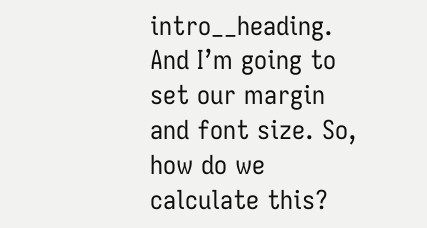intro__heading. And I’m going to set our margin and font size. So, how do we calculate this?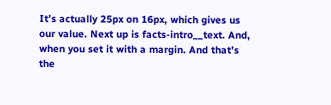It’s actually 25px on 16px, which gives us our value. Next up is facts-intro__text. And, when you set it with a margin. And that’s the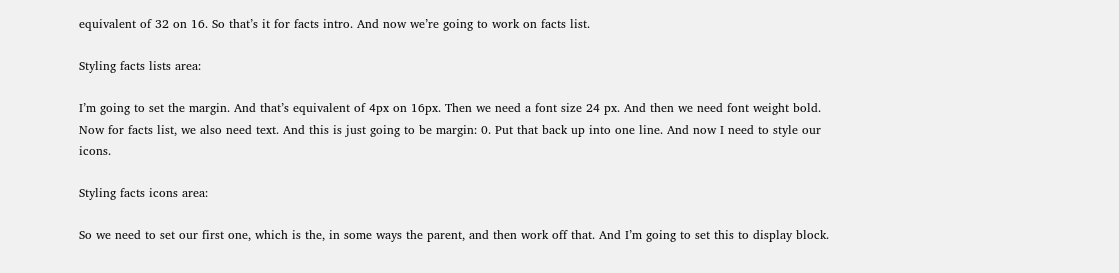equivalent of 32 on 16. So that’s it for facts intro. And now we’re going to work on facts list.

Styling facts lists area:

I’m going to set the margin. And that’s equivalent of 4px on 16px. Then we need a font size 24 px. And then we need font weight bold. Now for facts list, we also need text. And this is just going to be margin: 0. Put that back up into one line. And now I need to style our icons.

Styling facts icons area:

So we need to set our first one, which is the, in some ways the parent, and then work off that. And I’m going to set this to display block.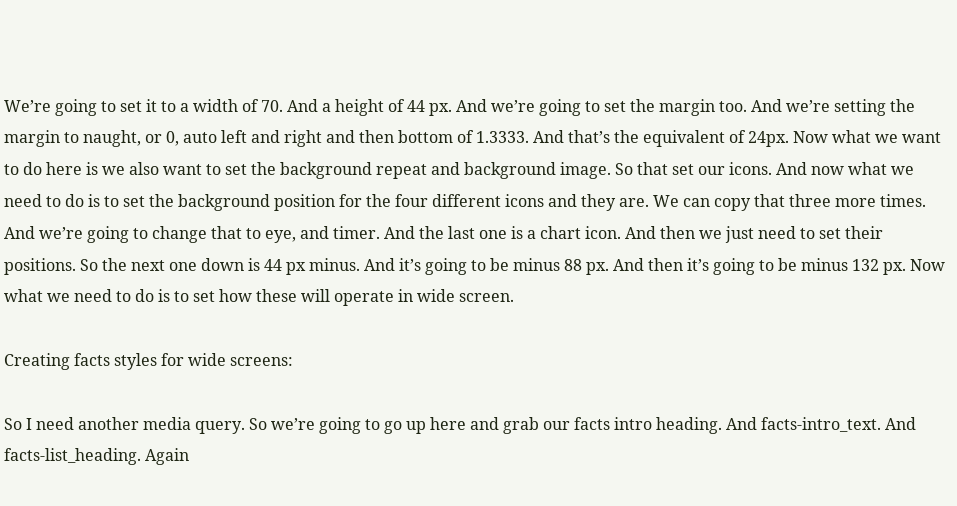We’re going to set it to a width of 70. And a height of 44 px. And we’re going to set the margin too. And we’re setting the margin to naught, or 0, auto left and right and then bottom of 1.3333. And that’s the equivalent of 24px. Now what we want to do here is we also want to set the background repeat and background image. So that set our icons. And now what we need to do is to set the background position for the four different icons and they are. We can copy that three more times. And we’re going to change that to eye, and timer. And the last one is a chart icon. And then we just need to set their positions. So the next one down is 44 px minus. And it’s going to be minus 88 px. And then it’s going to be minus 132 px. Now what we need to do is to set how these will operate in wide screen.

Creating facts styles for wide screens:

So I need another media query. So we’re going to go up here and grab our facts intro heading. And facts-intro_text. And facts-list_heading. Again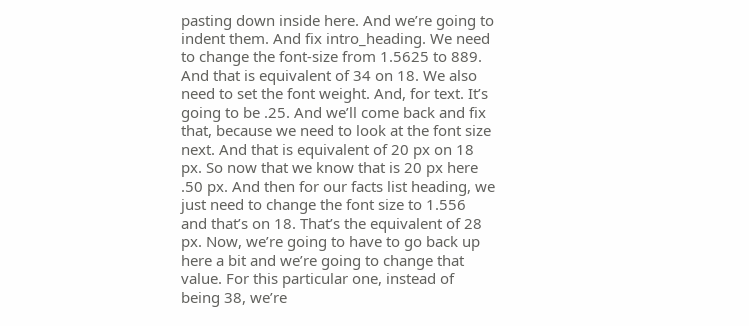pasting down inside here. And we’re going to indent them. And fix intro_heading. We need to change the font-size from 1.5625 to 889. And that is equivalent of 34 on 18. We also need to set the font weight. And, for text. It’s going to be .25. And we’ll come back and fix that, because we need to look at the font size next. And that is equivalent of 20 px on 18 px. So now that we know that is 20 px here .50 px. And then for our facts list heading, we just need to change the font size to 1.556 and that’s on 18. That’s the equivalent of 28 px. Now, we’re going to have to go back up here a bit and we’re going to change that value. For this particular one, instead of being 38, we’re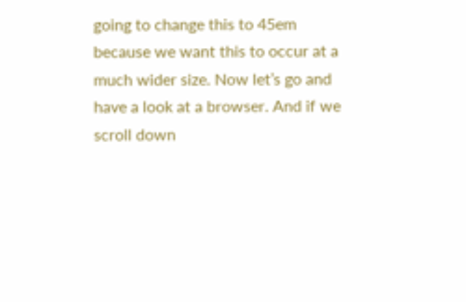going to change this to 45em because we want this to occur at a much wider size. Now let’s go and have a look at a browser. And if we scroll down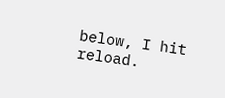below, I hit reload.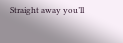Straight away you’ll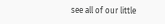see all of our little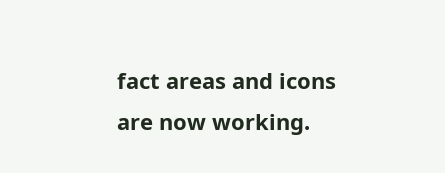fact areas and icons are now working.